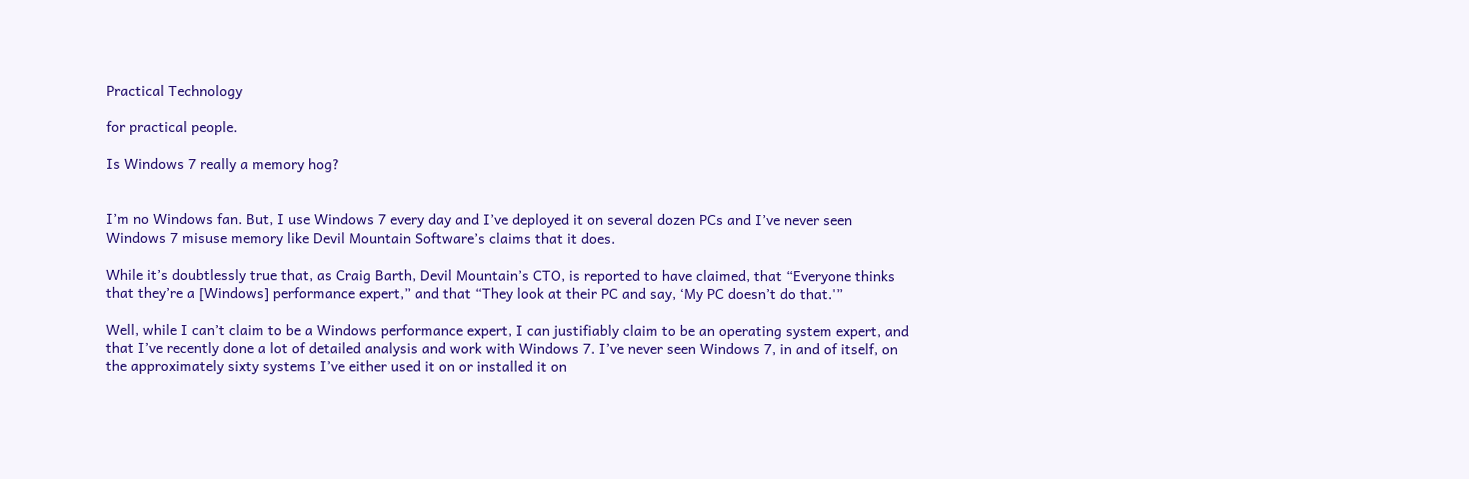Practical Technology

for practical people.

Is Windows 7 really a memory hog?


I’m no Windows fan. But, I use Windows 7 every day and I’ve deployed it on several dozen PCs and I’ve never seen Windows 7 misuse memory like Devil Mountain Software’s claims that it does.

While it’s doubtlessly true that, as Craig Barth, Devil Mountain’s CTO, is reported to have claimed, that “Everyone thinks that they’re a [Windows] performance expert,” and that “They look at their PC and say, ‘My PC doesn’t do that.'”

Well, while I can’t claim to be a Windows performance expert, I can justifiably claim to be an operating system expert, and that I’ve recently done a lot of detailed analysis and work with Windows 7. I’ve never seen Windows 7, in and of itself, on the approximately sixty systems I’ve either used it on or installed it on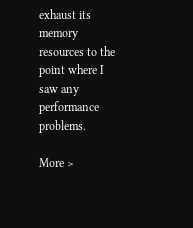exhaust its memory resources to the point where I saw any performance problems.

More >